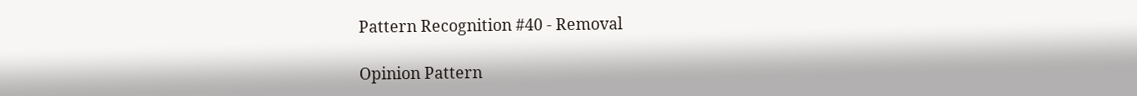Pattern Recognition #40 - Removal

Opinion Pattern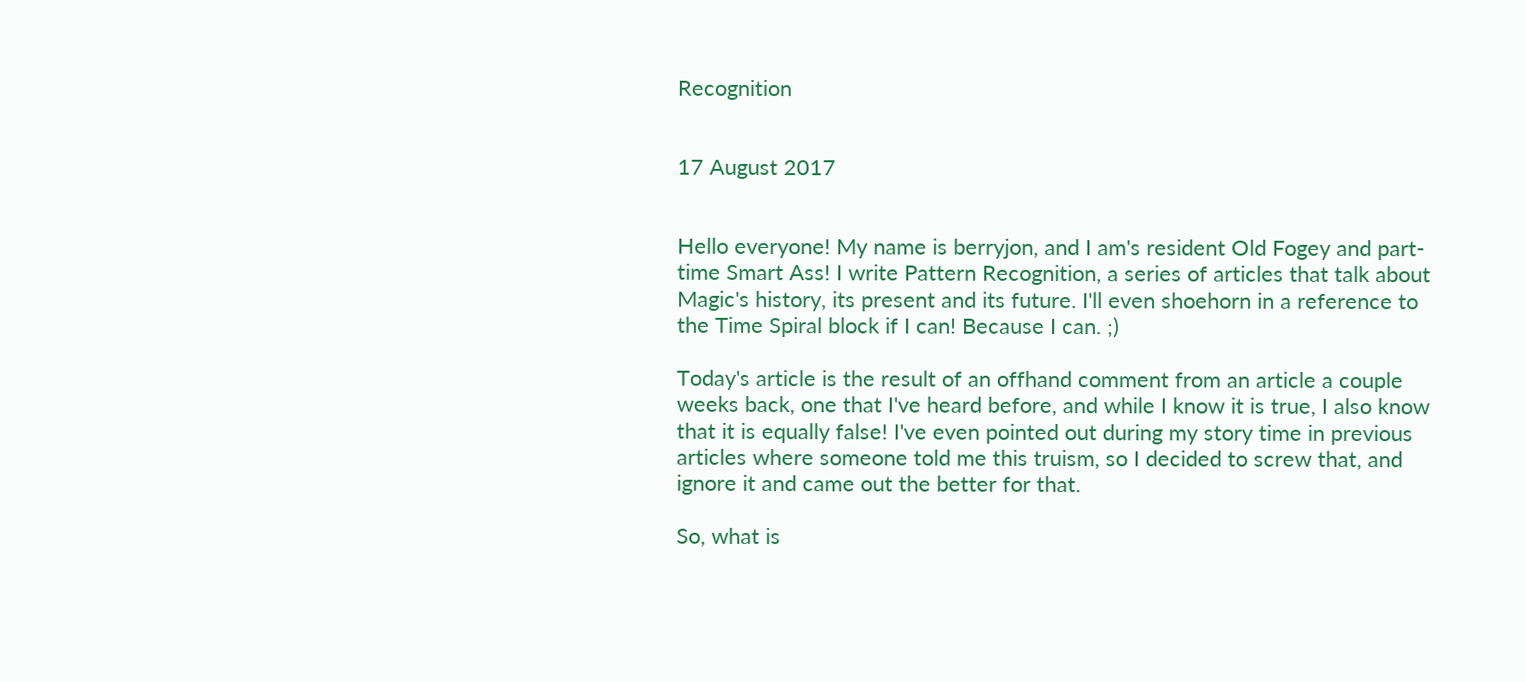Recognition


17 August 2017


Hello everyone! My name is berryjon, and I am's resident Old Fogey and part-time Smart Ass! I write Pattern Recognition, a series of articles that talk about Magic's history, its present and its future. I'll even shoehorn in a reference to the Time Spiral block if I can! Because I can. ;)

Today's article is the result of an offhand comment from an article a couple weeks back, one that I've heard before, and while I know it is true, I also know that it is equally false! I've even pointed out during my story time in previous articles where someone told me this truism, so I decided to screw that, and ignore it and came out the better for that.

So, what is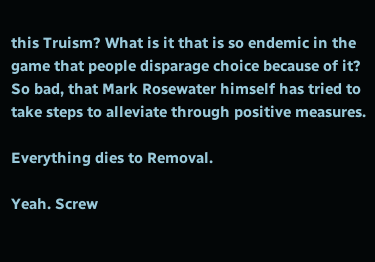this Truism? What is it that is so endemic in the game that people disparage choice because of it? So bad, that Mark Rosewater himself has tried to take steps to alleviate through positive measures.

Everything dies to Removal.

Yeah. Screw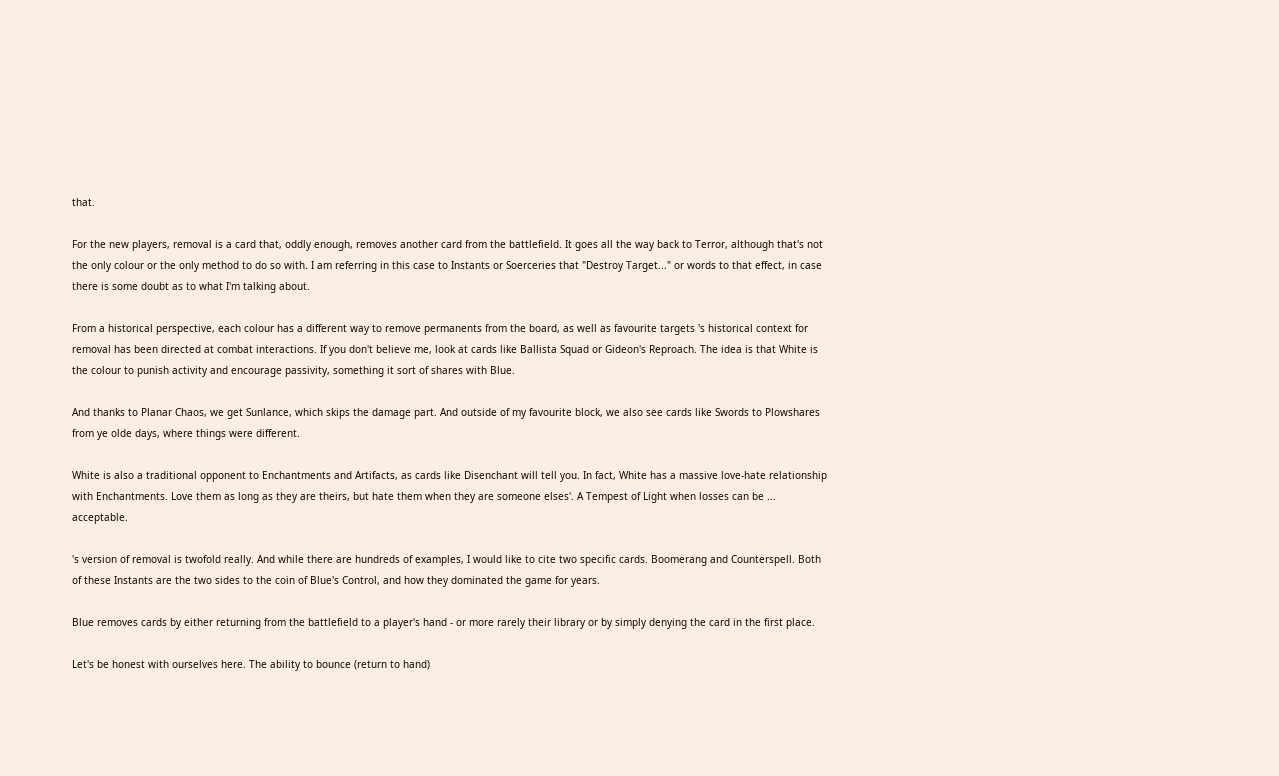that.

For the new players, removal is a card that, oddly enough, removes another card from the battlefield. It goes all the way back to Terror, although that's not the only colour or the only method to do so with. I am referring in this case to Instants or Soerceries that "Destroy Target..." or words to that effect, in case there is some doubt as to what I'm talking about.

From a historical perspective, each colour has a different way to remove permanents from the board, as well as favourite targets 's historical context for removal has been directed at combat interactions. If you don't believe me, look at cards like Ballista Squad or Gideon's Reproach. The idea is that White is the colour to punish activity and encourage passivity, something it sort of shares with Blue.

And thanks to Planar Chaos, we get Sunlance, which skips the damage part. And outside of my favourite block, we also see cards like Swords to Plowshares from ye olde days, where things were different.

White is also a traditional opponent to Enchantments and Artifacts, as cards like Disenchant will tell you. In fact, White has a massive love-hate relationship with Enchantments. Love them as long as they are theirs, but hate them when they are someone elses'. A Tempest of Light when losses can be ... acceptable.

's version of removal is twofold really. And while there are hundreds of examples, I would like to cite two specific cards. Boomerang and Counterspell. Both of these Instants are the two sides to the coin of Blue's Control, and how they dominated the game for years.

Blue removes cards by either returning from the battlefield to a player's hand - or more rarely their library or by simply denying the card in the first place.

Let's be honest with ourselves here. The ability to bounce (return to hand)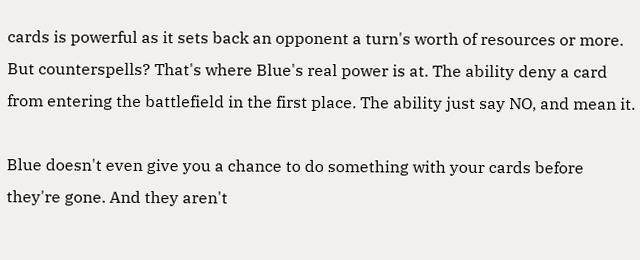cards is powerful as it sets back an opponent a turn's worth of resources or more. But counterspells? That's where Blue's real power is at. The ability deny a card from entering the battlefield in the first place. The ability just say NO, and mean it.

Blue doesn't even give you a chance to do something with your cards before they're gone. And they aren't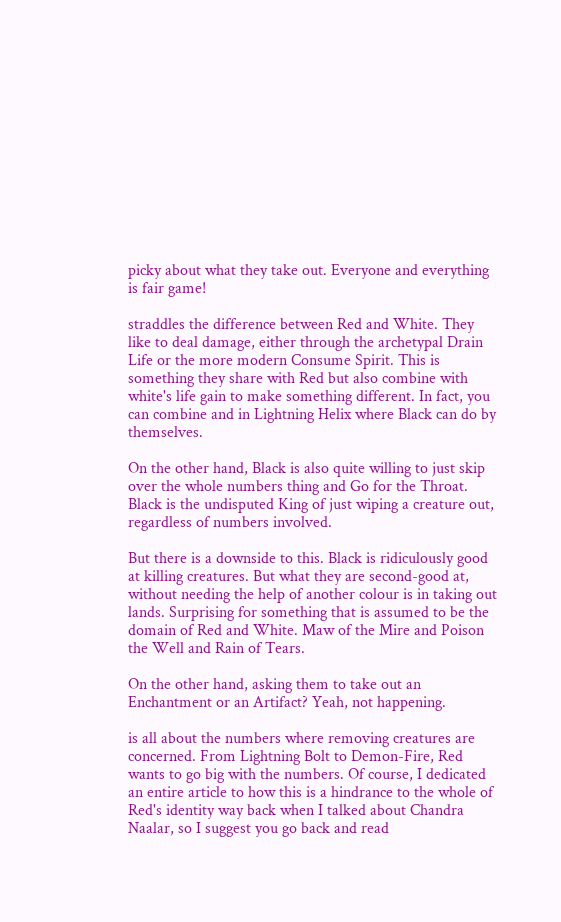picky about what they take out. Everyone and everything is fair game!

straddles the difference between Red and White. They like to deal damage, either through the archetypal Drain Life or the more modern Consume Spirit. This is something they share with Red but also combine with white's life gain to make something different. In fact, you can combine and in Lightning Helix where Black can do by themselves.

On the other hand, Black is also quite willing to just skip over the whole numbers thing and Go for the Throat. Black is the undisputed King of just wiping a creature out, regardless of numbers involved.

But there is a downside to this. Black is ridiculously good at killing creatures. But what they are second-good at, without needing the help of another colour is in taking out lands. Surprising for something that is assumed to be the domain of Red and White. Maw of the Mire and Poison the Well and Rain of Tears.

On the other hand, asking them to take out an Enchantment or an Artifact? Yeah, not happening.

is all about the numbers where removing creatures are concerned. From Lightning Bolt to Demon-Fire, Red wants to go big with the numbers. Of course, I dedicated an entire article to how this is a hindrance to the whole of Red's identity way back when I talked about Chandra Naalar, so I suggest you go back and read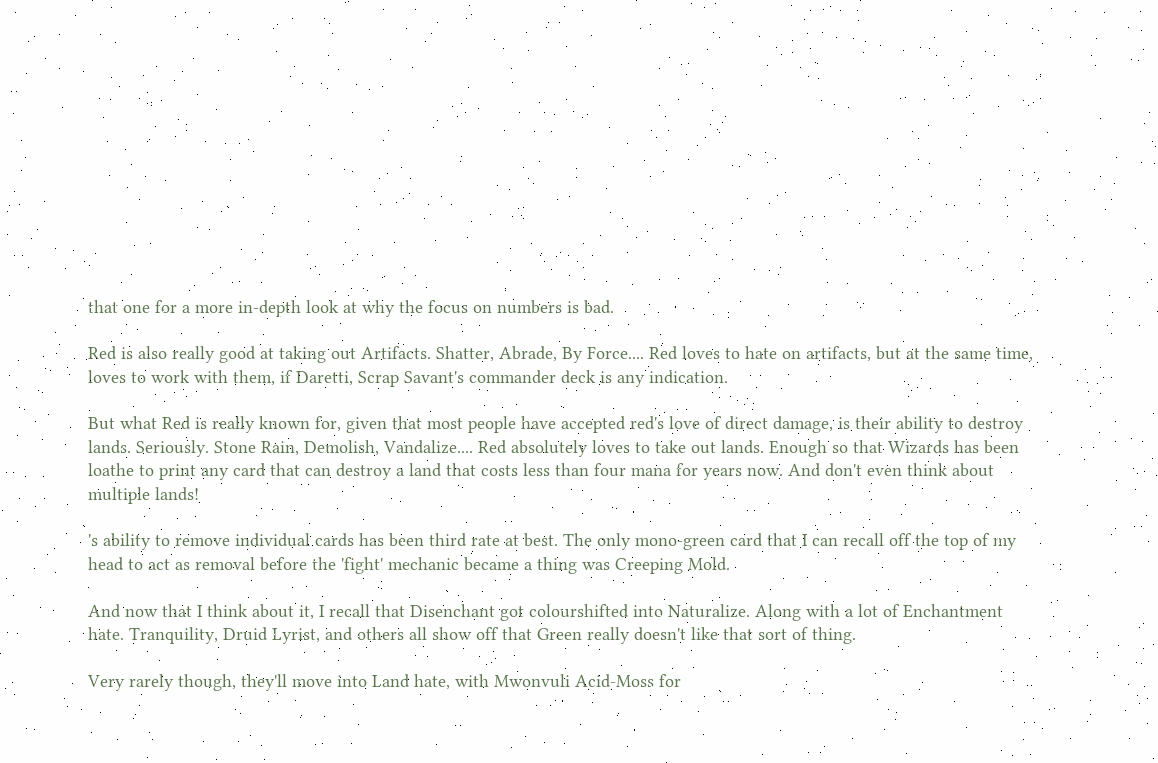that one for a more in-depth look at why the focus on numbers is bad.

Red is also really good at taking out Artifacts. Shatter, Abrade, By Force.... Red loves to hate on artifacts, but at the same time, loves to work with them, if Daretti, Scrap Savant's commander deck is any indication.

But what Red is really known for, given that most people have accepted red's love of direct damage, is their ability to destroy lands. Seriously. Stone Rain, Demolish, Vandalize.... Red absolutely loves to take out lands. Enough so that Wizards has been loathe to print any card that can destroy a land that costs less than four mana for years now. And don't even think about multiple lands!

's ability to remove individual cards has been third rate at best. The only mono-green card that I can recall off the top of my head to act as removal before the 'fight' mechanic became a thing was Creeping Mold.

And now that I think about it, I recall that Disenchant got colourshifted into Naturalize. Along with a lot of Enchantment hate. Tranquility, Druid Lyrist, and others all show off that Green really doesn't like that sort of thing.

Very rarely though, they'll move into Land hate, with Mwonvuli Acid-Moss for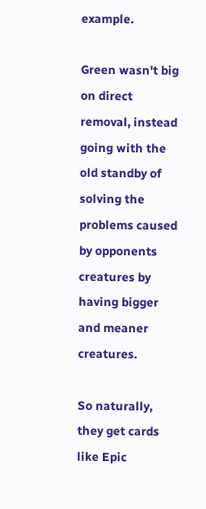example.

Green wasn't big on direct removal, instead going with the old standby of solving the problems caused by opponents creatures by having bigger and meaner creatures.

So naturally, they get cards like Epic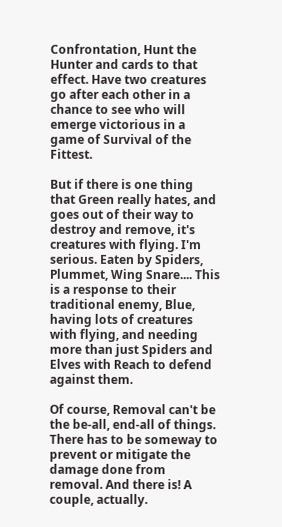Confrontation, Hunt the Hunter and cards to that effect. Have two creatures go after each other in a chance to see who will emerge victorious in a game of Survival of the Fittest.

But if there is one thing that Green really hates, and goes out of their way to destroy and remove, it's creatures with flying. I'm serious. Eaten by Spiders, Plummet, Wing Snare.... This is a response to their traditional enemy, Blue, having lots of creatures with flying, and needing more than just Spiders and Elves with Reach to defend against them.

Of course, Removal can't be the be-all, end-all of things. There has to be someway to prevent or mitigate the damage done from removal. And there is! A couple, actually.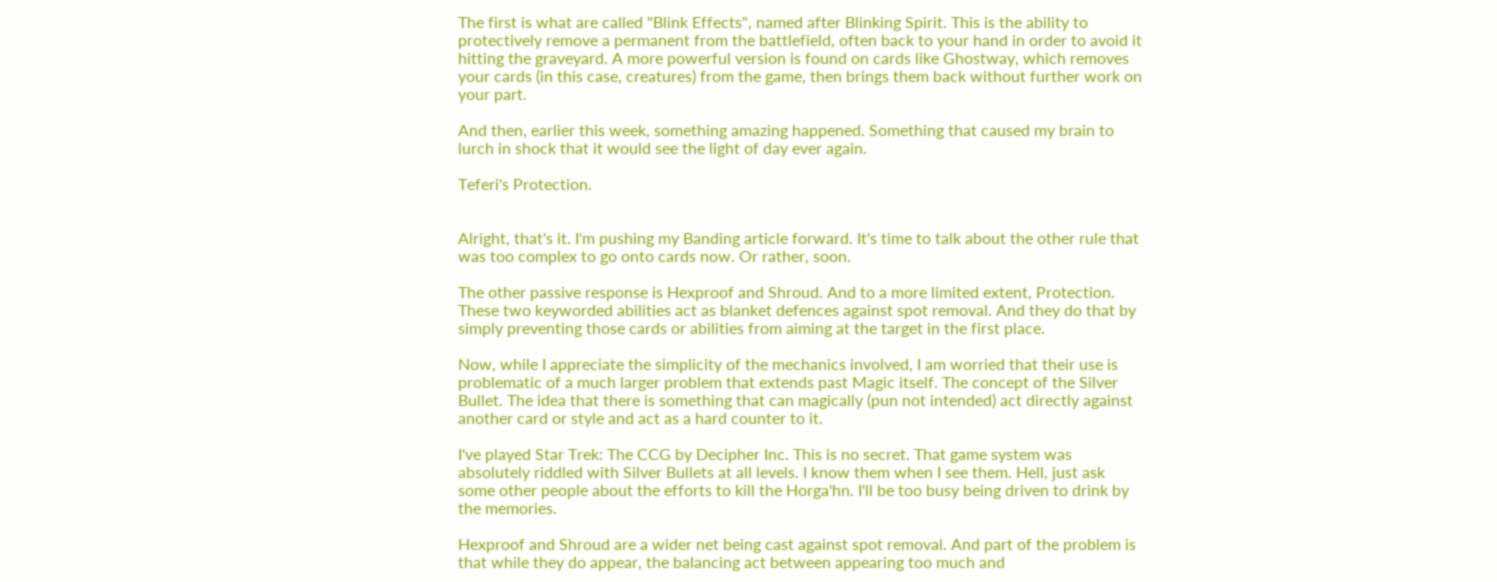The first is what are called "Blink Effects", named after Blinking Spirit. This is the ability to protectively remove a permanent from the battlefield, often back to your hand in order to avoid it hitting the graveyard. A more powerful version is found on cards like Ghostway, which removes your cards (in this case, creatures) from the game, then brings them back without further work on your part.

And then, earlier this week, something amazing happened. Something that caused my brain to lurch in shock that it would see the light of day ever again.

Teferi's Protection.


Alright, that's it. I'm pushing my Banding article forward. It's time to talk about the other rule that was too complex to go onto cards now. Or rather, soon.

The other passive response is Hexproof and Shroud. And to a more limited extent, Protection. These two keyworded abilities act as blanket defences against spot removal. And they do that by simply preventing those cards or abilities from aiming at the target in the first place.

Now, while I appreciate the simplicity of the mechanics involved, I am worried that their use is problematic of a much larger problem that extends past Magic itself. The concept of the Silver Bullet. The idea that there is something that can magically (pun not intended) act directly against another card or style and act as a hard counter to it.

I've played Star Trek: The CCG by Decipher Inc. This is no secret. That game system was absolutely riddled with Silver Bullets at all levels. I know them when I see them. Hell, just ask some other people about the efforts to kill the Horga'hn. I'll be too busy being driven to drink by the memories.

Hexproof and Shroud are a wider net being cast against spot removal. And part of the problem is that while they do appear, the balancing act between appearing too much and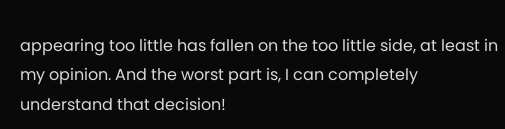appearing too little has fallen on the too little side, at least in my opinion. And the worst part is, I can completely understand that decision!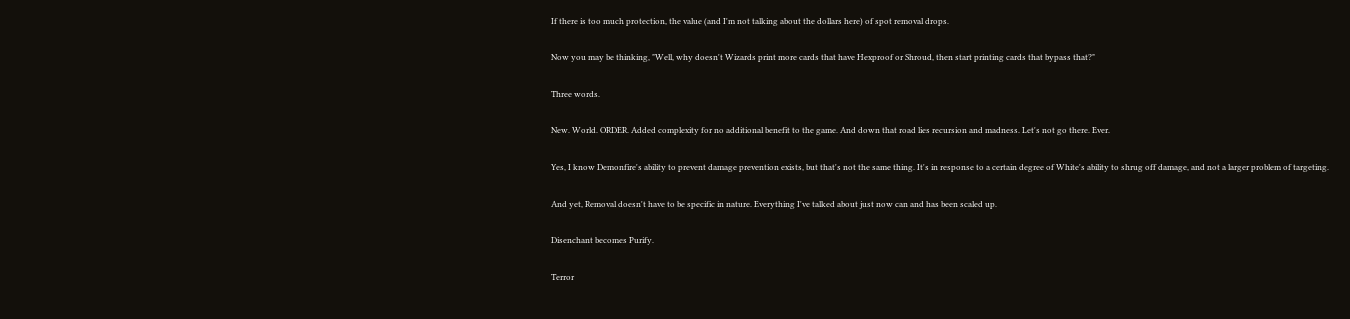If there is too much protection, the value (and I'm not talking about the dollars here) of spot removal drops.

Now you may be thinking, "Well, why doesn't Wizards print more cards that have Hexproof or Shroud, then start printing cards that bypass that?"

Three words.

New. World. ORDER. Added complexity for no additional benefit to the game. And down that road lies recursion and madness. Let's not go there. Ever.

Yes, I know Demonfire's ability to prevent damage prevention exists, but that's not the same thing. It's in response to a certain degree of White's ability to shrug off damage, and not a larger problem of targeting.

And yet, Removal doesn't have to be specific in nature. Everything I've talked about just now can and has been scaled up.

Disenchant becomes Purify.

Terror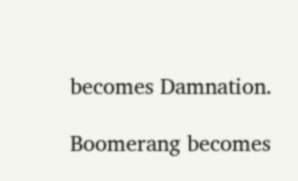becomes Damnation.

Boomerang becomes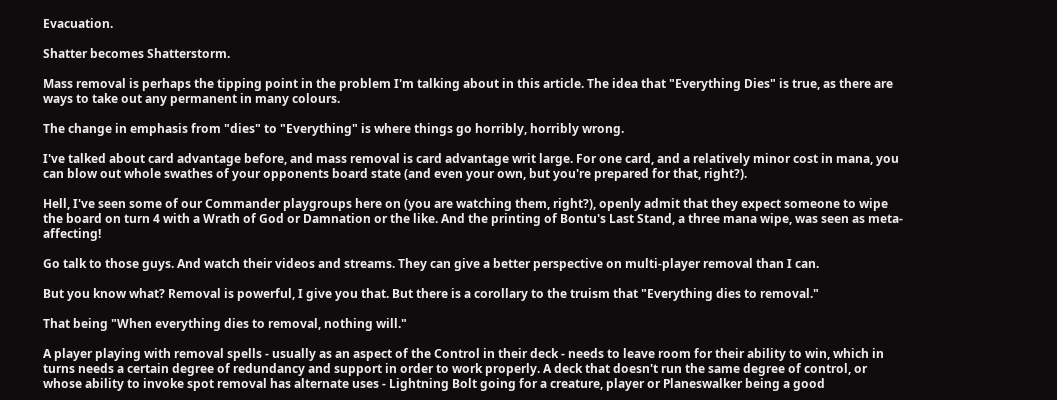Evacuation.

Shatter becomes Shatterstorm.

Mass removal is perhaps the tipping point in the problem I'm talking about in this article. The idea that "Everything Dies" is true, as there are ways to take out any permanent in many colours.

The change in emphasis from "dies" to "Everything" is where things go horribly, horribly wrong.

I've talked about card advantage before, and mass removal is card advantage writ large. For one card, and a relatively minor cost in mana, you can blow out whole swathes of your opponents board state (and even your own, but you're prepared for that, right?).

Hell, I've seen some of our Commander playgroups here on (you are watching them, right?), openly admit that they expect someone to wipe the board on turn 4 with a Wrath of God or Damnation or the like. And the printing of Bontu's Last Stand, a three mana wipe, was seen as meta-affecting!

Go talk to those guys. And watch their videos and streams. They can give a better perspective on multi-player removal than I can.

But you know what? Removal is powerful, I give you that. But there is a corollary to the truism that "Everything dies to removal."

That being "When everything dies to removal, nothing will."

A player playing with removal spells - usually as an aspect of the Control in their deck - needs to leave room for their ability to win, which in turns needs a certain degree of redundancy and support in order to work properly. A deck that doesn't run the same degree of control, or whose ability to invoke spot removal has alternate uses - Lightning Bolt going for a creature, player or Planeswalker being a good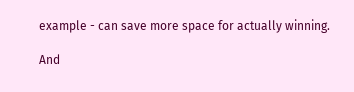example - can save more space for actually winning.

And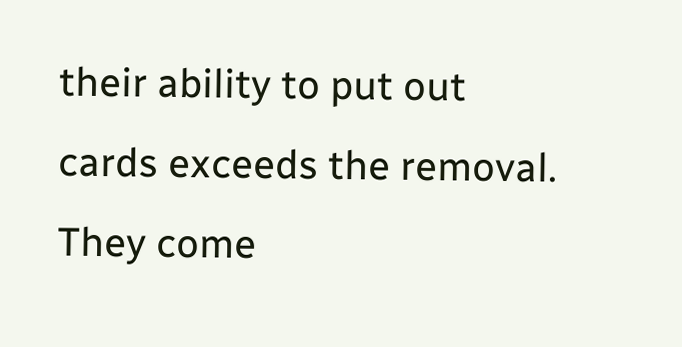their ability to put out cards exceeds the removal. They come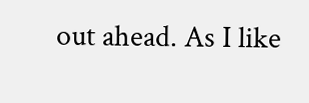out ahead. As I like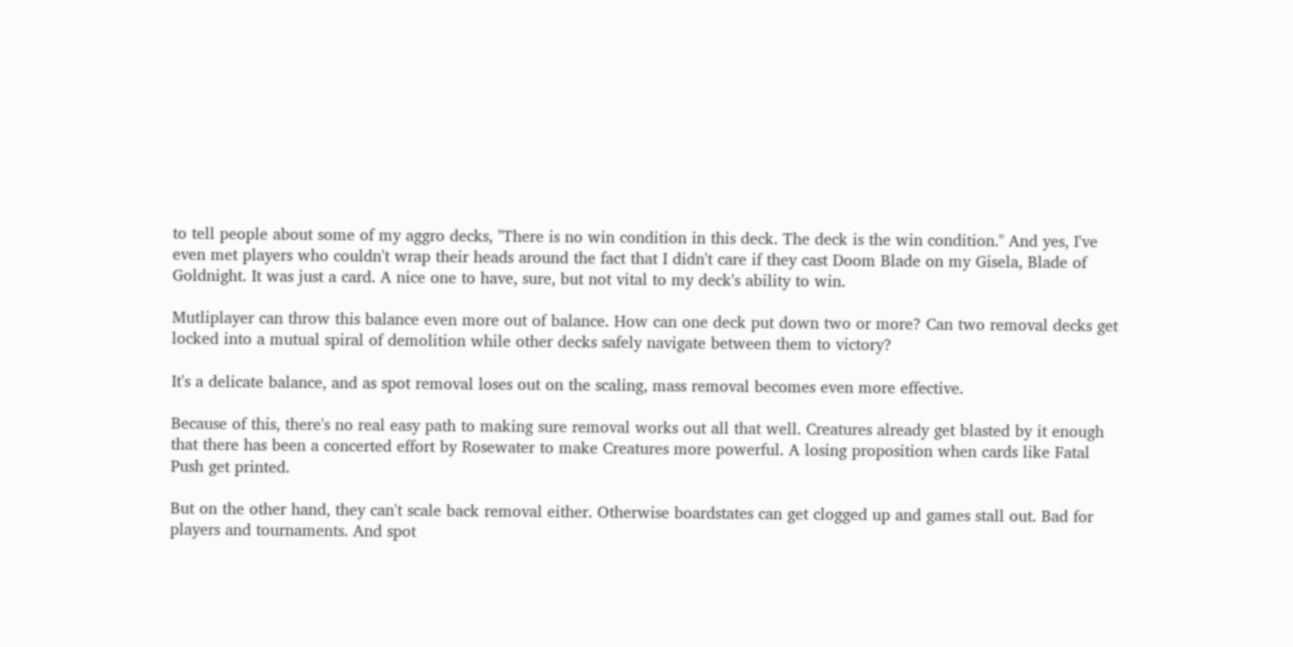to tell people about some of my aggro decks, "There is no win condition in this deck. The deck is the win condition." And yes, I've even met players who couldn't wrap their heads around the fact that I didn't care if they cast Doom Blade on my Gisela, Blade of Goldnight. It was just a card. A nice one to have, sure, but not vital to my deck's ability to win.

Mutliplayer can throw this balance even more out of balance. How can one deck put down two or more? Can two removal decks get locked into a mutual spiral of demolition while other decks safely navigate between them to victory?

It's a delicate balance, and as spot removal loses out on the scaling, mass removal becomes even more effective.

Because of this, there's no real easy path to making sure removal works out all that well. Creatures already get blasted by it enough that there has been a concerted effort by Rosewater to make Creatures more powerful. A losing proposition when cards like Fatal Push get printed.

But on the other hand, they can't scale back removal either. Otherwise boardstates can get clogged up and games stall out. Bad for players and tournaments. And spot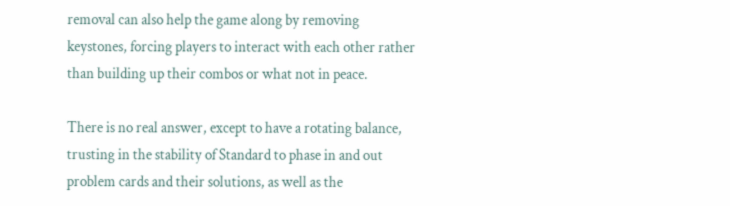removal can also help the game along by removing keystones, forcing players to interact with each other rather than building up their combos or what not in peace.

There is no real answer, except to have a rotating balance, trusting in the stability of Standard to phase in and out problem cards and their solutions, as well as the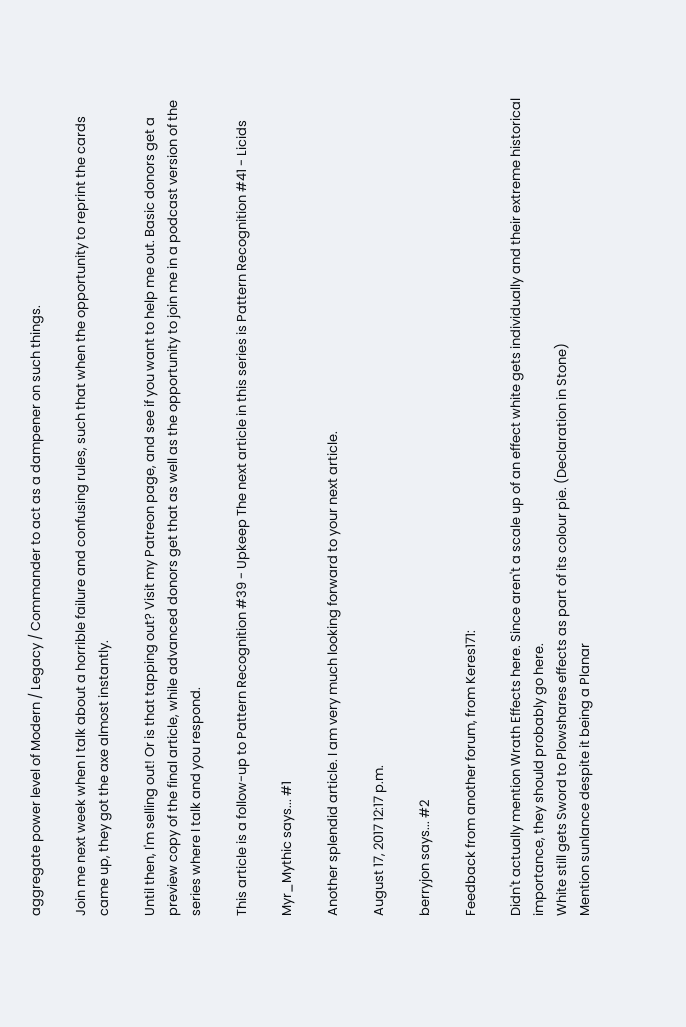aggregate power level of Modern / Legacy / Commander to act as a dampener on such things.

Join me next week when I talk about a horrible failure and confusing rules, such that when the opportunity to reprint the cards came up, they got the axe almost instantly.

Until then, I'm selling out! Or is that tapping out? Visit my Patreon page, and see if you want to help me out. Basic donors get a preview copy of the final article, while advanced donors get that as well as the opportunity to join me in a podcast version of the series where I talk and you respond.

This article is a follow-up to Pattern Recognition #39 - Upkeep The next article in this series is Pattern Recognition #41 - Licids

Myr_Mythic says... #1

Another splendid article. I am very much looking forward to your next article.

August 17, 2017 12:17 p.m.

berryjon says... #2

Feedback from another forum, from Keres171:

Didn't actually mention Wrath Effects here. Since aren't a scale up of an effect white gets individually and their extreme historical importance, they should probably go here.
White still gets Sword to Plowshares effects as part of its colour pie. (Declaration in Stone)
Mention sunlance despite it being a Planar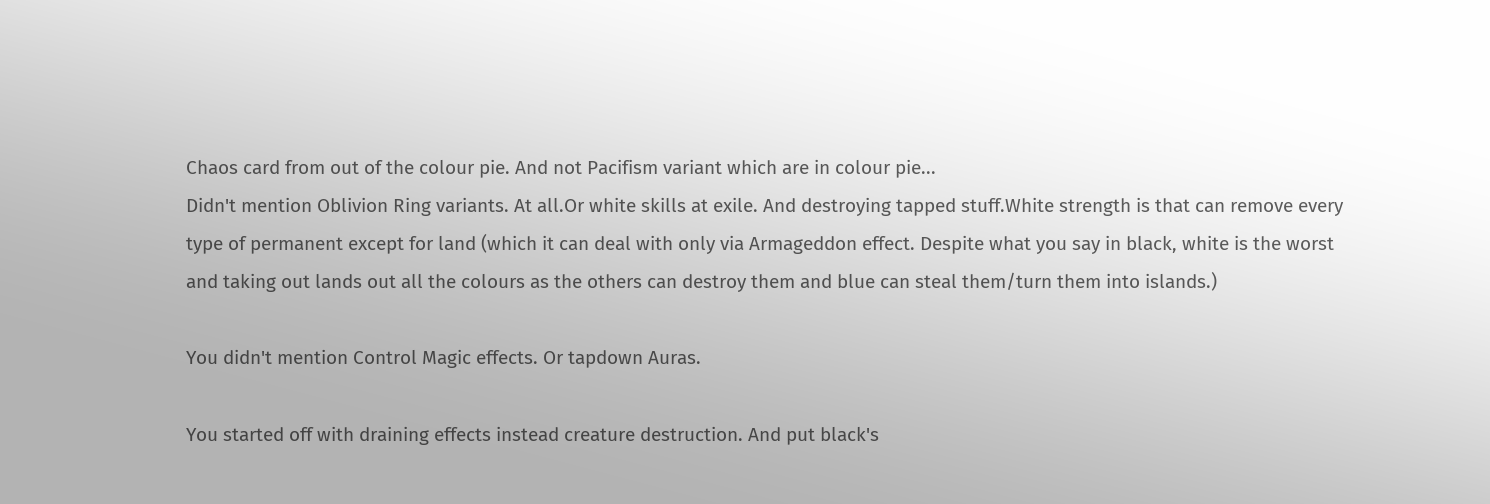Chaos card from out of the colour pie. And not Pacifism variant which are in colour pie...
Didn't mention Oblivion Ring variants. At all.Or white skills at exile. And destroying tapped stuff.White strength is that can remove every type of permanent except for land (which it can deal with only via Armageddon effect. Despite what you say in black, white is the worst and taking out lands out all the colours as the others can destroy them and blue can steal them/turn them into islands.)

You didn't mention Control Magic effects. Or tapdown Auras.

You started off with draining effects instead creature destruction. And put black's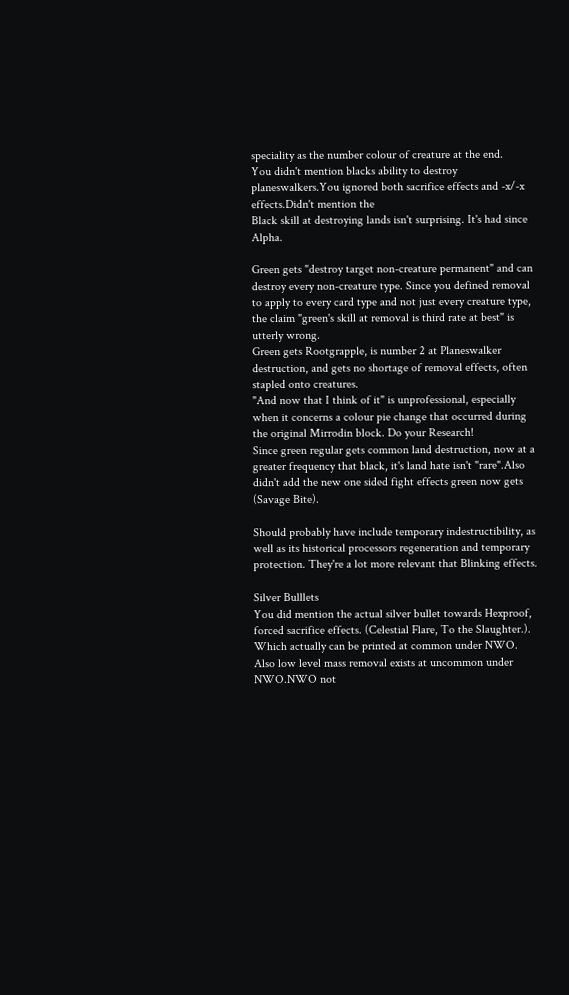speciality as the number colour of creature at the end.
You didn't mention blacks ability to destroy planeswalkers.You ignored both sacrifice effects and -x/-x effects.Didn't mention the
Black skill at destroying lands isn't surprising. It's had since Alpha.

Green gets "destroy target non-creature permanent" and can destroy every non-creature type. Since you defined removal to apply to every card type and not just every creature type, the claim "green's skill at removal is third rate at best" is utterly wrong.
Green gets Rootgrapple, is number 2 at Planeswalker destruction, and gets no shortage of removal effects, often stapled onto creatures.
"And now that I think of it" is unprofessional, especially when it concerns a colour pie change that occurred during the original Mirrodin block. Do your Research!
Since green regular gets common land destruction, now at a greater frequency that black, it's land hate isn't "rare".Also didn't add the new one sided fight effects green now gets (Savage Bite).

Should probably have include temporary indestructibility, as well as its historical processors regeneration and temporary protection. They're a lot more relevant that Blinking effects.

Silver Bulllets
You did mention the actual silver bullet towards Hexproof, forced sacrifice effects. (Celestial Flare, To the Slaughter.). Which actually can be printed at common under NWO.
Also low level mass removal exists at uncommon under NWO.NWO not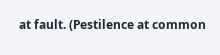at fault. (Pestilence at common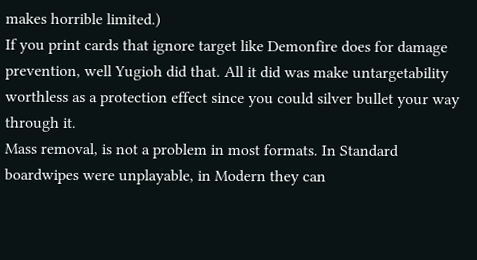makes horrible limited.)
If you print cards that ignore target like Demonfire does for damage prevention, well Yugioh did that. All it did was make untargetability worthless as a protection effect since you could silver bullet your way through it.
Mass removal, is not a problem in most formats. In Standard boardwipes were unplayable, in Modern they can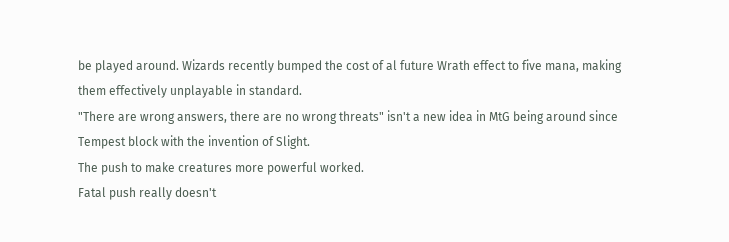be played around. Wizards recently bumped the cost of al future Wrath effect to five mana, making them effectively unplayable in standard.
"There are wrong answers, there are no wrong threats" isn't a new idea in MtG being around since Tempest block with the invention of Slight.
The push to make creatures more powerful worked.
Fatal push really doesn't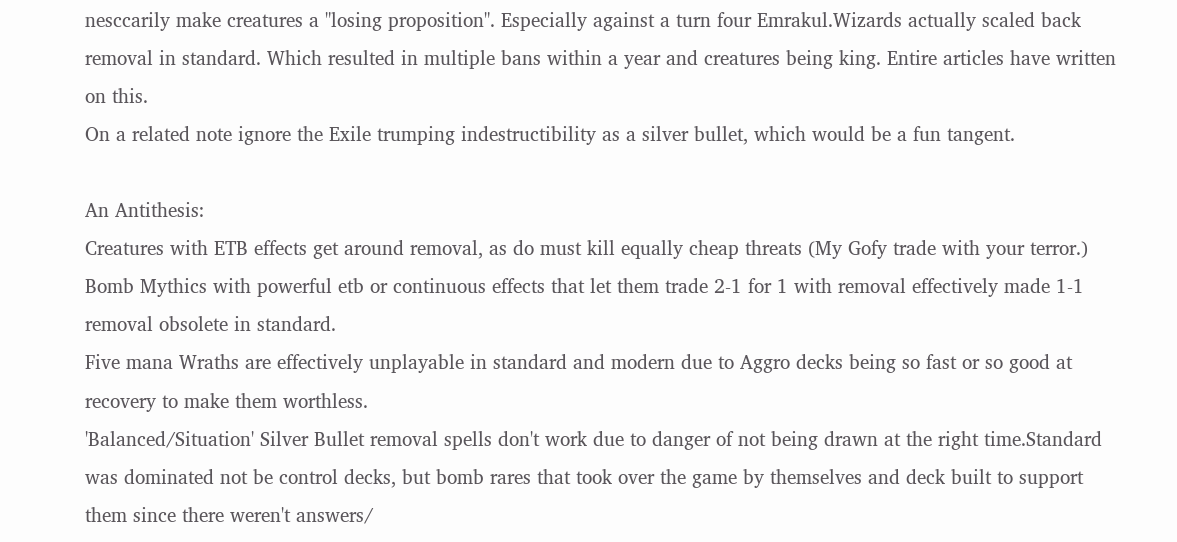nesccarily make creatures a "losing proposition". Especially against a turn four Emrakul.Wizards actually scaled back removal in standard. Which resulted in multiple bans within a year and creatures being king. Entire articles have written on this.
On a related note ignore the Exile trumping indestructibility as a silver bullet, which would be a fun tangent.

An Antithesis:
Creatures with ETB effects get around removal, as do must kill equally cheap threats (My Gofy trade with your terror.)
Bomb Mythics with powerful etb or continuous effects that let them trade 2-1 for 1 with removal effectively made 1-1 removal obsolete in standard.
Five mana Wraths are effectively unplayable in standard and modern due to Aggro decks being so fast or so good at recovery to make them worthless.
'Balanced/Situation' Silver Bullet removal spells don't work due to danger of not being drawn at the right time.Standard was dominated not be control decks, but bomb rares that took over the game by themselves and deck built to support them since there weren't answers/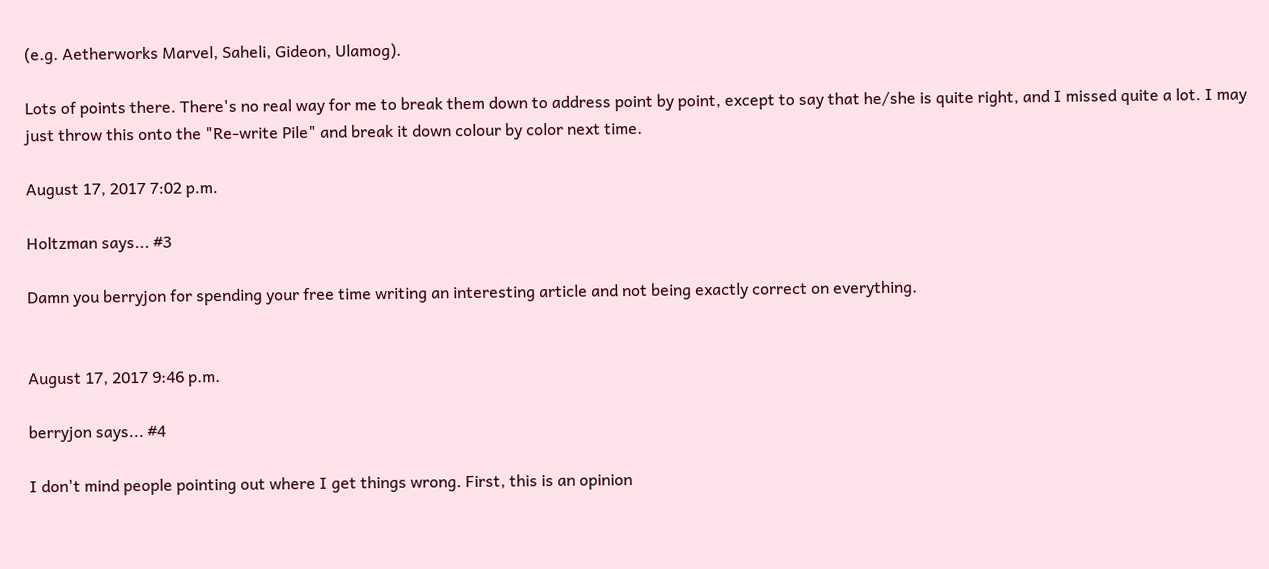(e.g. Aetherworks Marvel, Saheli, Gideon, Ulamog).

Lots of points there. There's no real way for me to break them down to address point by point, except to say that he/she is quite right, and I missed quite a lot. I may just throw this onto the "Re-write Pile" and break it down colour by color next time.

August 17, 2017 7:02 p.m.

Holtzman says... #3

Damn you berryjon for spending your free time writing an interesting article and not being exactly correct on everything.


August 17, 2017 9:46 p.m.

berryjon says... #4

I don't mind people pointing out where I get things wrong. First, this is an opinion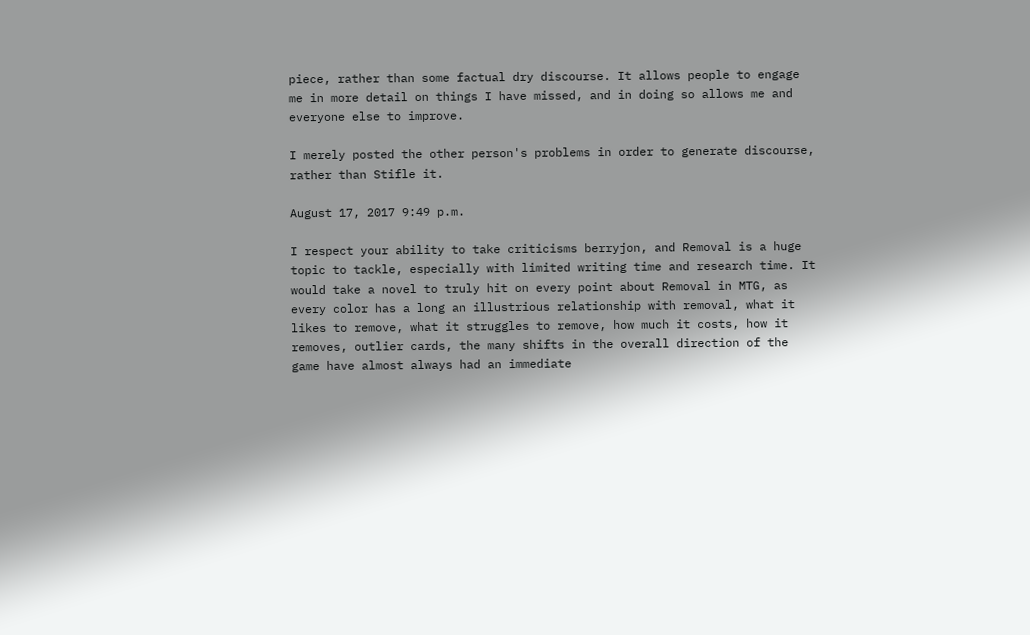piece, rather than some factual dry discourse. It allows people to engage me in more detail on things I have missed, and in doing so allows me and everyone else to improve.

I merely posted the other person's problems in order to generate discourse, rather than Stifle it.

August 17, 2017 9:49 p.m.

I respect your ability to take criticisms berryjon, and Removal is a huge topic to tackle, especially with limited writing time and research time. It would take a novel to truly hit on every point about Removal in MTG, as every color has a long an illustrious relationship with removal, what it likes to remove, what it struggles to remove, how much it costs, how it removes, outlier cards, the many shifts in the overall direction of the game have almost always had an immediate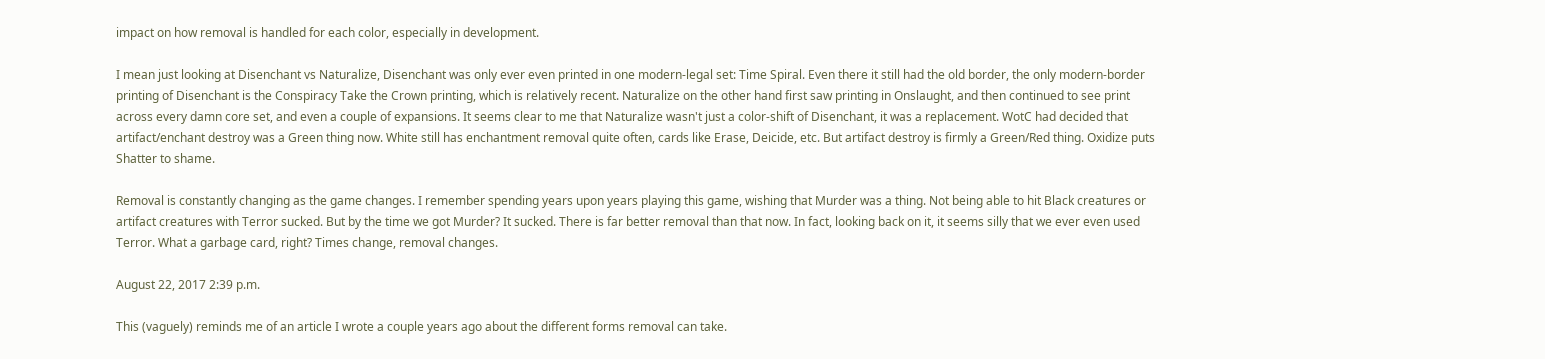impact on how removal is handled for each color, especially in development.

I mean just looking at Disenchant vs Naturalize, Disenchant was only ever even printed in one modern-legal set: Time Spiral. Even there it still had the old border, the only modern-border printing of Disenchant is the Conspiracy Take the Crown printing, which is relatively recent. Naturalize on the other hand first saw printing in Onslaught, and then continued to see print across every damn core set, and even a couple of expansions. It seems clear to me that Naturalize wasn't just a color-shift of Disenchant, it was a replacement. WotC had decided that artifact/enchant destroy was a Green thing now. White still has enchantment removal quite often, cards like Erase, Deicide, etc. But artifact destroy is firmly a Green/Red thing. Oxidize puts Shatter to shame.

Removal is constantly changing as the game changes. I remember spending years upon years playing this game, wishing that Murder was a thing. Not being able to hit Black creatures or artifact creatures with Terror sucked. But by the time we got Murder? It sucked. There is far better removal than that now. In fact, looking back on it, it seems silly that we ever even used Terror. What a garbage card, right? Times change, removal changes.

August 22, 2017 2:39 p.m.

This (vaguely) reminds me of an article I wrote a couple years ago about the different forms removal can take.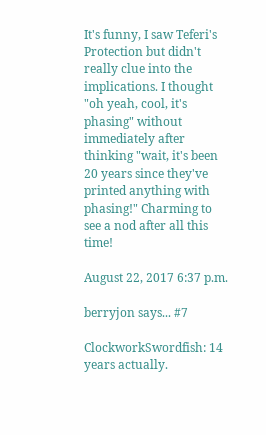It's funny, I saw Teferi's Protection but didn't really clue into the implications. I thought "oh yeah, cool, it's phasing" without immediately after thinking "wait, it's been 20 years since they've printed anything with phasing!" Charming to see a nod after all this time!

August 22, 2017 6:37 p.m.

berryjon says... #7

ClockworkSwordfish: 14 years actually.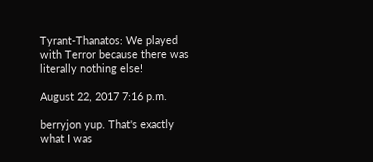Tyrant-Thanatos: We played with Terror because there was literally nothing else!

August 22, 2017 7:16 p.m.

berryjon yup. That's exactly what I was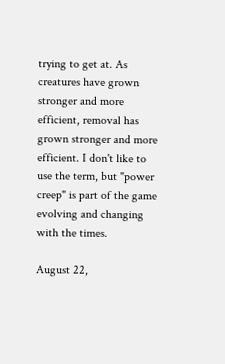trying to get at. As creatures have grown stronger and more efficient, removal has grown stronger and more efficient. I don't like to use the term, but "power creep" is part of the game evolving and changing with the times.

August 22,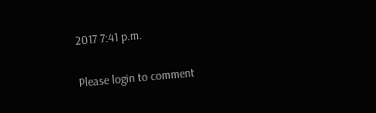2017 7:41 p.m.

Please login to comment